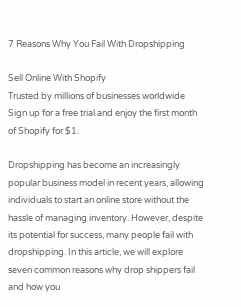7 Reasons Why You Fail With Dropshipping

Sell Online With Shopify
Trusted by millions of businesses worldwide
Sign up for a free trial and enjoy the first month of Shopify for $1.

Dropshipping has become an increasingly popular business model in recent years, allowing individuals to start an online store without the hassle of managing inventory. However, despite its potential for success, many people fail with dropshipping. In this article, we will explore seven common reasons why drop shippers fail and how you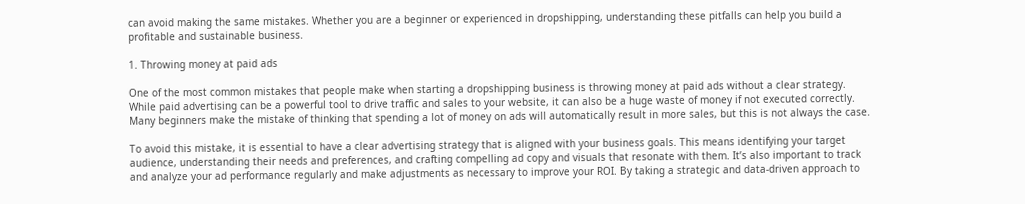can avoid making the same mistakes. Whether you are a beginner or experienced in dropshipping, understanding these pitfalls can help you build a profitable and sustainable business.

1. Throwing money at paid ads

One of the most common mistakes that people make when starting a dropshipping business is throwing money at paid ads without a clear strategy. While paid advertising can be a powerful tool to drive traffic and sales to your website, it can also be a huge waste of money if not executed correctly. Many beginners make the mistake of thinking that spending a lot of money on ads will automatically result in more sales, but this is not always the case.

To avoid this mistake, it is essential to have a clear advertising strategy that is aligned with your business goals. This means identifying your target audience, understanding their needs and preferences, and crafting compelling ad copy and visuals that resonate with them. It’s also important to track and analyze your ad performance regularly and make adjustments as necessary to improve your ROI. By taking a strategic and data-driven approach to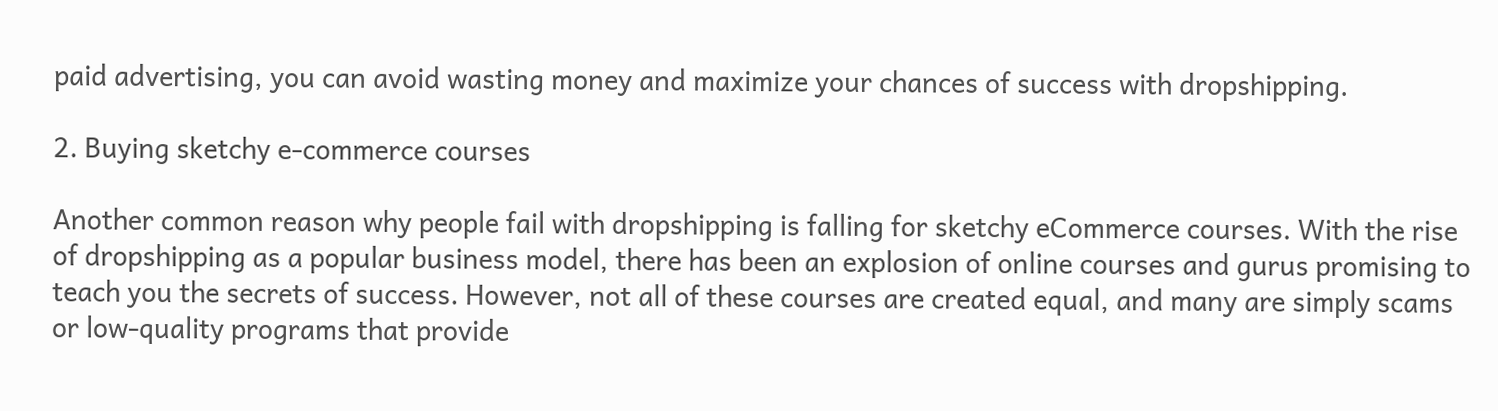paid advertising, you can avoid wasting money and maximize your chances of success with dropshipping.

2. Buying sketchy e-commerce courses

Another common reason why people fail with dropshipping is falling for sketchy eCommerce courses. With the rise of dropshipping as a popular business model, there has been an explosion of online courses and gurus promising to teach you the secrets of success. However, not all of these courses are created equal, and many are simply scams or low-quality programs that provide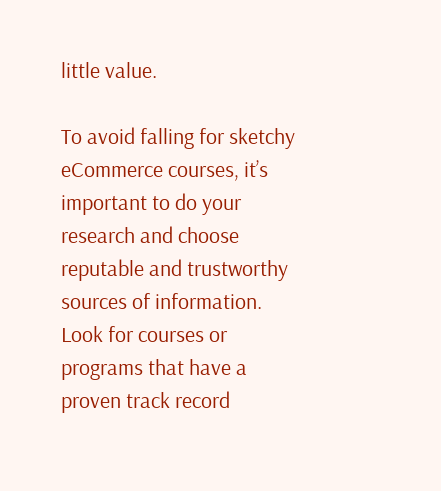little value.

To avoid falling for sketchy eCommerce courses, it’s important to do your research and choose reputable and trustworthy sources of information. Look for courses or programs that have a proven track record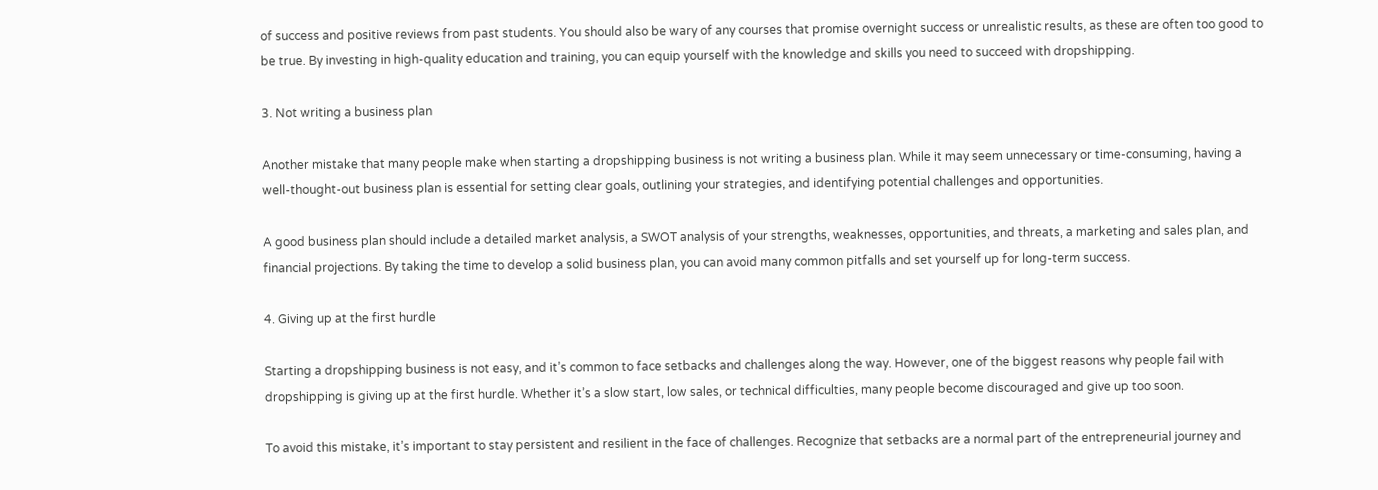of success and positive reviews from past students. You should also be wary of any courses that promise overnight success or unrealistic results, as these are often too good to be true. By investing in high-quality education and training, you can equip yourself with the knowledge and skills you need to succeed with dropshipping.

3. Not writing a business plan

Another mistake that many people make when starting a dropshipping business is not writing a business plan. While it may seem unnecessary or time-consuming, having a well-thought-out business plan is essential for setting clear goals, outlining your strategies, and identifying potential challenges and opportunities.

A good business plan should include a detailed market analysis, a SWOT analysis of your strengths, weaknesses, opportunities, and threats, a marketing and sales plan, and financial projections. By taking the time to develop a solid business plan, you can avoid many common pitfalls and set yourself up for long-term success.

4. Giving up at the first hurdle

Starting a dropshipping business is not easy, and it’s common to face setbacks and challenges along the way. However, one of the biggest reasons why people fail with dropshipping is giving up at the first hurdle. Whether it’s a slow start, low sales, or technical difficulties, many people become discouraged and give up too soon.

To avoid this mistake, it’s important to stay persistent and resilient in the face of challenges. Recognize that setbacks are a normal part of the entrepreneurial journey and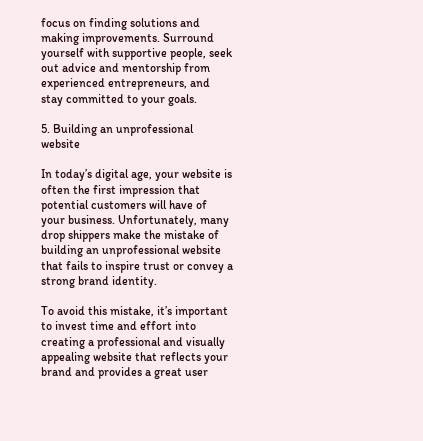focus on finding solutions and making improvements. Surround yourself with supportive people, seek out advice and mentorship from experienced entrepreneurs, and stay committed to your goals.

5. Building an unprofessional website

In today’s digital age, your website is often the first impression that potential customers will have of your business. Unfortunately, many drop shippers make the mistake of building an unprofessional website that fails to inspire trust or convey a strong brand identity.

To avoid this mistake, it’s important to invest time and effort into creating a professional and visually appealing website that reflects your brand and provides a great user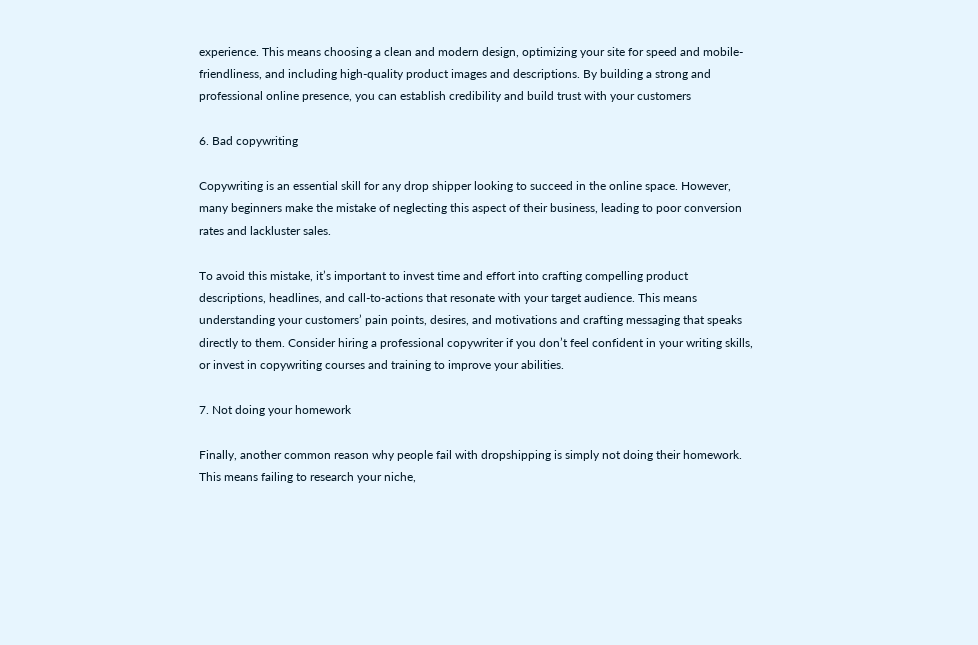experience. This means choosing a clean and modern design, optimizing your site for speed and mobile-friendliness, and including high-quality product images and descriptions. By building a strong and professional online presence, you can establish credibility and build trust with your customers

6. Bad copywriting

Copywriting is an essential skill for any drop shipper looking to succeed in the online space. However, many beginners make the mistake of neglecting this aspect of their business, leading to poor conversion rates and lackluster sales.

To avoid this mistake, it’s important to invest time and effort into crafting compelling product descriptions, headlines, and call-to-actions that resonate with your target audience. This means understanding your customers’ pain points, desires, and motivations and crafting messaging that speaks directly to them. Consider hiring a professional copywriter if you don’t feel confident in your writing skills, or invest in copywriting courses and training to improve your abilities.

7. Not doing your homework

Finally, another common reason why people fail with dropshipping is simply not doing their homework. This means failing to research your niche,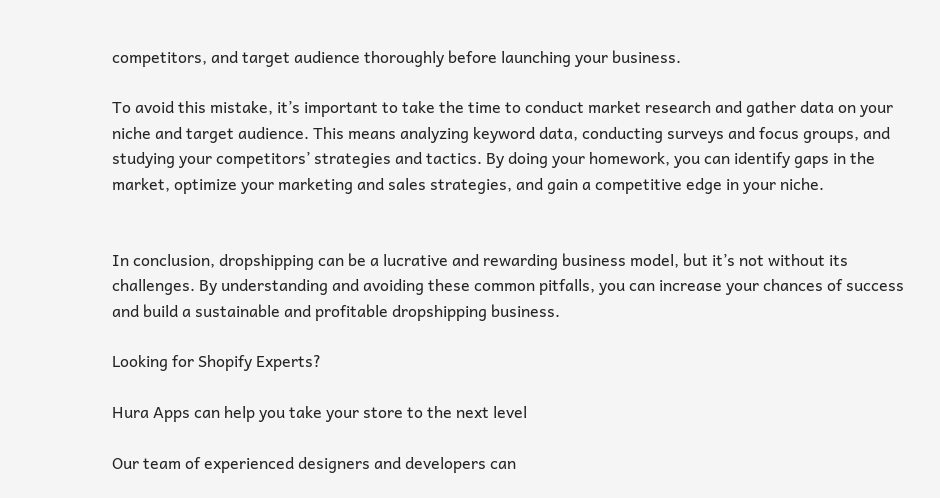competitors, and target audience thoroughly before launching your business.

To avoid this mistake, it’s important to take the time to conduct market research and gather data on your niche and target audience. This means analyzing keyword data, conducting surveys and focus groups, and studying your competitors’ strategies and tactics. By doing your homework, you can identify gaps in the market, optimize your marketing and sales strategies, and gain a competitive edge in your niche.


In conclusion, dropshipping can be a lucrative and rewarding business model, but it’s not without its challenges. By understanding and avoiding these common pitfalls, you can increase your chances of success and build a sustainable and profitable dropshipping business.

Looking for Shopify Experts?

Hura Apps can help you take your store to the next level

Our team of experienced designers and developers can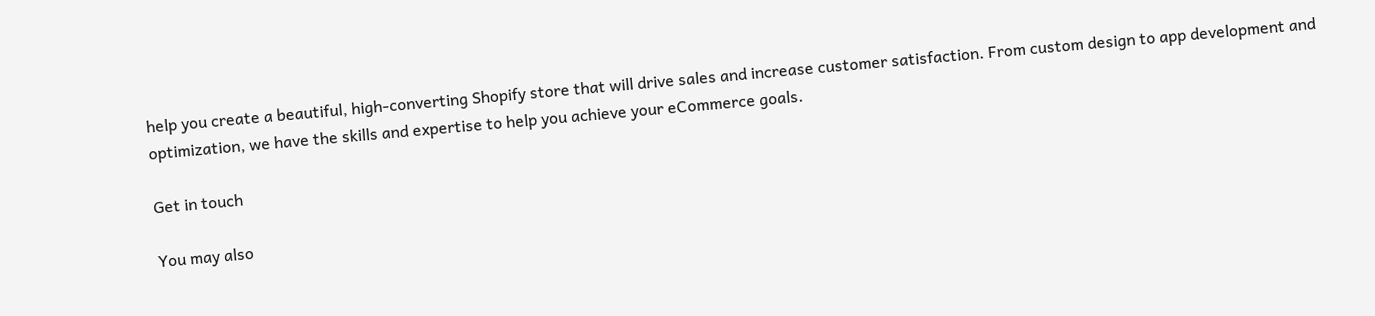help you create a beautiful, high-converting Shopify store that will drive sales and increase customer satisfaction. From custom design to app development and optimization, we have the skills and expertise to help you achieve your eCommerce goals.

Get in touch

You may also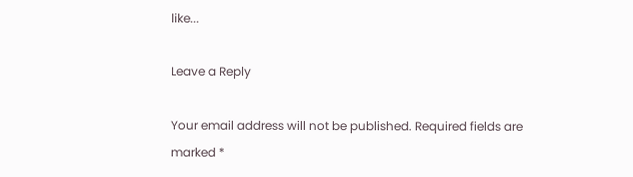like...

Leave a Reply

Your email address will not be published. Required fields are marked *